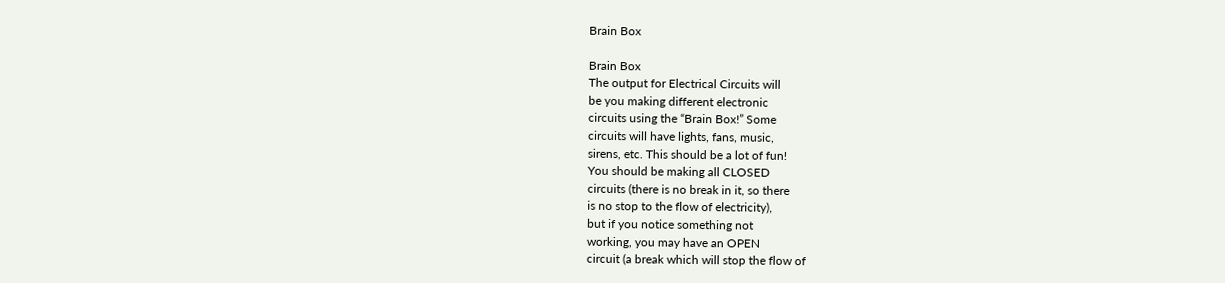Brain Box

Brain Box
The output for Electrical Circuits will
be you making different electronic
circuits using the “Brain Box!” Some
circuits will have lights, fans, music,
sirens, etc. This should be a lot of fun!
You should be making all CLOSED
circuits (there is no break in it, so there
is no stop to the flow of electricity),
but if you notice something not
working, you may have an OPEN
circuit (a break which will stop the flow of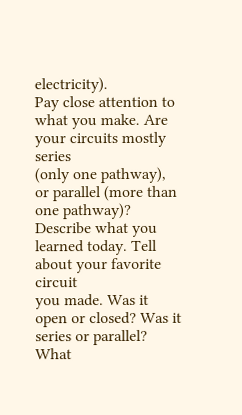electricity).
Pay close attention to what you make. Are your circuits mostly series
(only one pathway), or parallel (more than one pathway)?
Describe what you learned today. Tell about your favorite circuit
you made. Was it open or closed? Was it series or parallel? What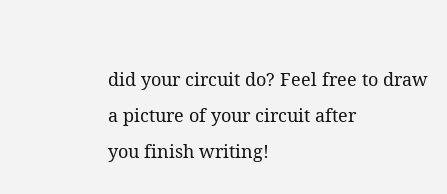did your circuit do? Feel free to draw a picture of your circuit after
you finish writing!